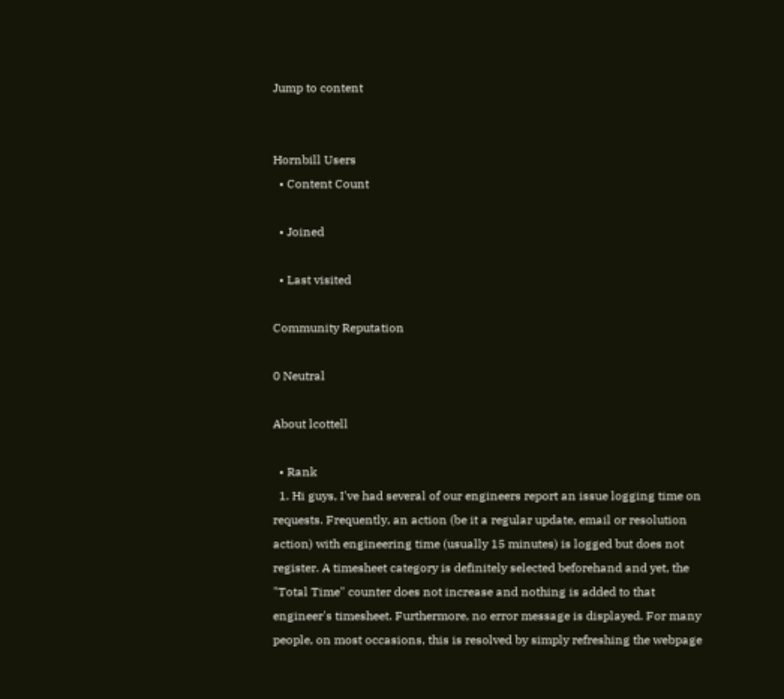Jump to content


Hornbill Users
  • Content Count

  • Joined

  • Last visited

Community Reputation

0 Neutral

About lcottell

  • Rank
  1. Hi guys, I've had several of our engineers report an issue logging time on requests. Frequently, an action (be it a regular update, email or resolution action) with engineering time (usually 15 minutes) is logged but does not register. A timesheet category is definitely selected beforehand and yet, the "Total Time" counter does not increase and nothing is added to that engineer's timesheet. Furthermore, no error message is displayed. For many people, on most occasions, this is resolved by simply refreshing the webpage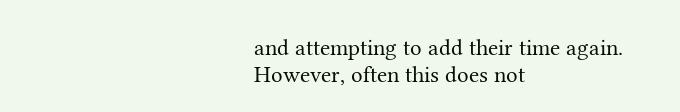and attempting to add their time again. However, often this does not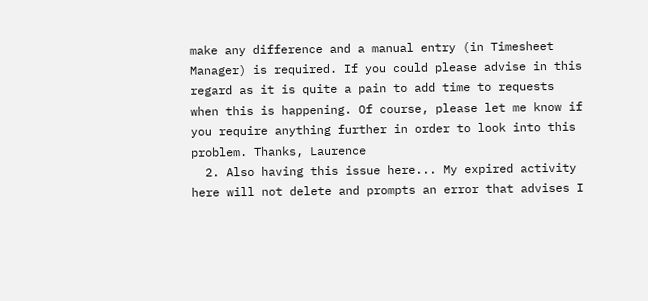make any difference and a manual entry (in Timesheet Manager) is required. If you could please advise in this regard as it is quite a pain to add time to requests when this is happening. Of course, please let me know if you require anything further in order to look into this problem. Thanks, Laurence
  2. Also having this issue here... My expired activity here will not delete and prompts an error that advises I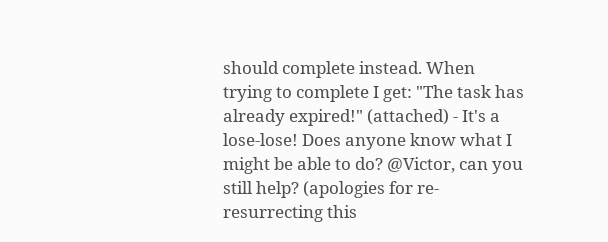should complete instead. When trying to complete I get: "The task has already expired!" (attached) - It's a lose-lose! Does anyone know what I might be able to do? @Victor, can you still help? (apologies for re-resurrecting this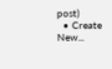post)
  • Create New...